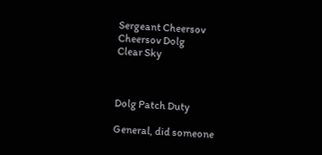Sergeant Cheersov
Cheersov Dolg
Clear Sky



Dolg Patch Duty

General, did someone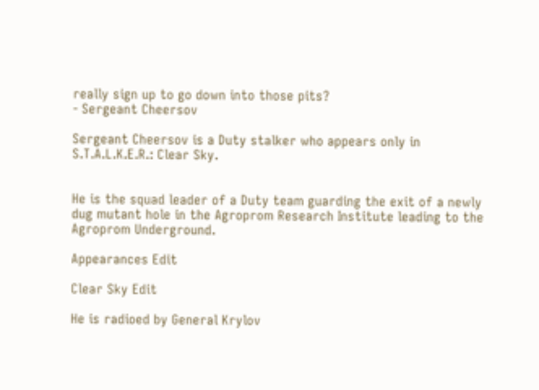really sign up to go down into those pits?
- Sergeant Cheersov

Sergeant Cheersov is a Duty stalker who appears only in S.T.A.L.K.E.R.: Clear Sky.


He is the squad leader of a Duty team guarding the exit of a newly dug mutant hole in the Agroprom Research Institute leading to the Agroprom Underground.

Appearances Edit

Clear Sky Edit

He is radioed by General Krylov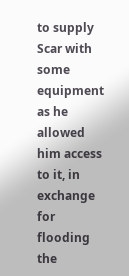to supply Scar with some equipment as he allowed him access to it, in exchange for flooding the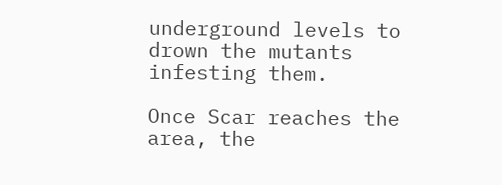underground levels to drown the mutants infesting them.

Once Scar reaches the area, the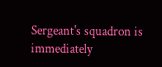Sergeant's squadron is immediately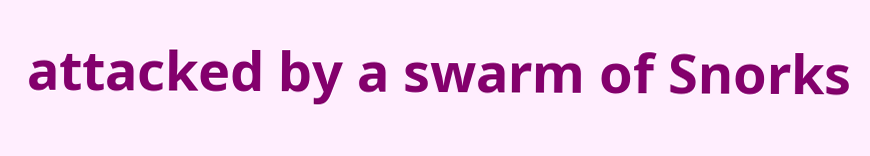attacked by a swarm of Snorks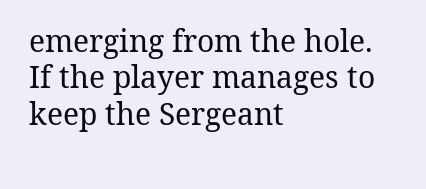emerging from the hole. If the player manages to keep the Sergeant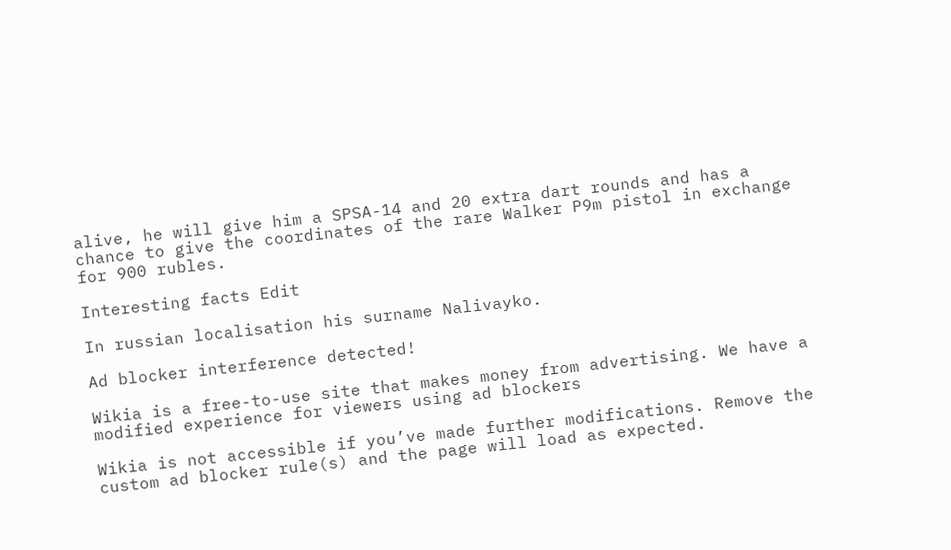alive, he will give him a SPSA-14 and 20 extra dart rounds and has a chance to give the coordinates of the rare Walker P9m pistol in exchange for 900 rubles.

Interesting facts Edit

In russian localisation his surname Nalivayko.

Ad blocker interference detected!

Wikia is a free-to-use site that makes money from advertising. We have a modified experience for viewers using ad blockers

Wikia is not accessible if you’ve made further modifications. Remove the custom ad blocker rule(s) and the page will load as expected.